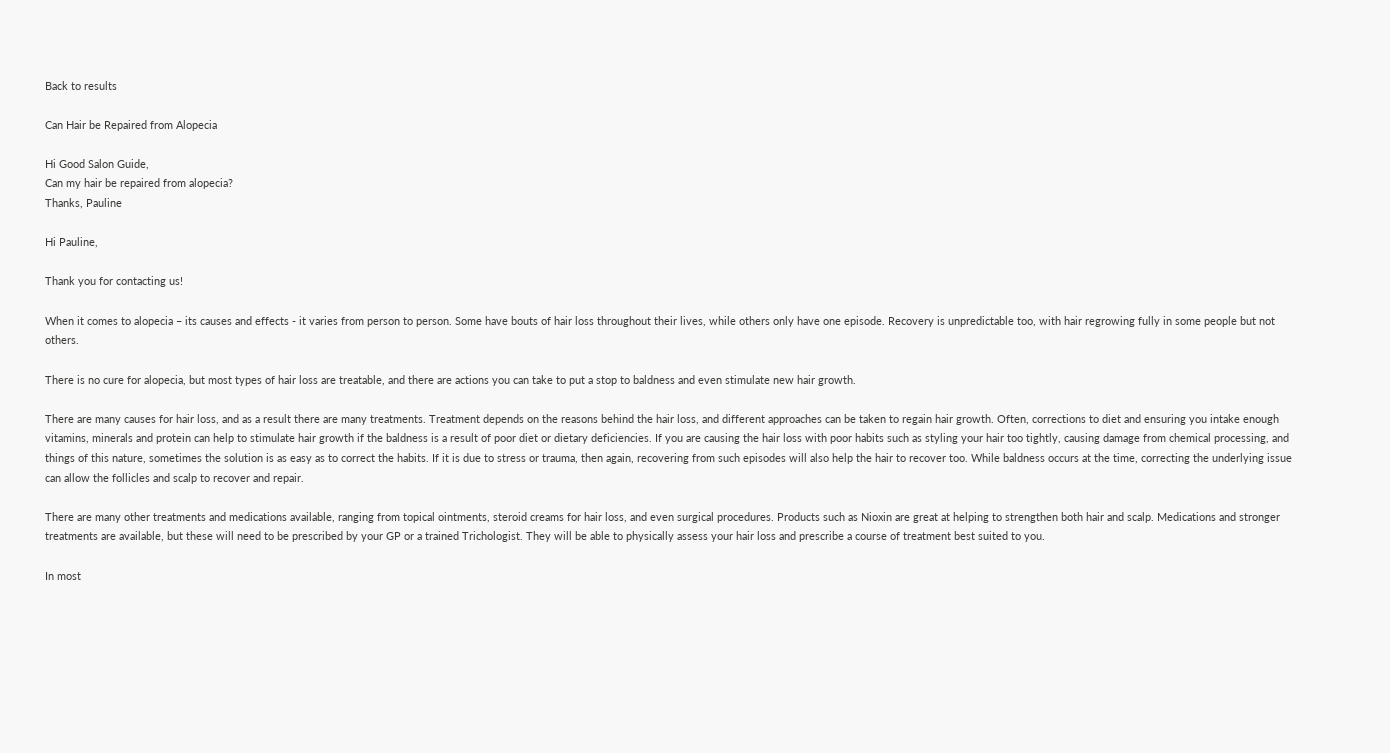Back to results

Can Hair be Repaired from Alopecia

Hi Good Salon Guide,
Can my hair be repaired from alopecia?
Thanks, Pauline

Hi Pauline,

Thank you for contacting us!

When it comes to alopecia – its causes and effects - it varies from person to person. Some have bouts of hair loss throughout their lives, while others only have one episode. Recovery is unpredictable too, with hair regrowing fully in some people but not others.

There is no cure for alopecia, but most types of hair loss are treatable, and there are actions you can take to put a stop to baldness and even stimulate new hair growth.

There are many causes for hair loss, and as a result there are many treatments. Treatment depends on the reasons behind the hair loss, and different approaches can be taken to regain hair growth. Often, corrections to diet and ensuring you intake enough vitamins, minerals and protein can help to stimulate hair growth if the baldness is a result of poor diet or dietary deficiencies. If you are causing the hair loss with poor habits such as styling your hair too tightly, causing damage from chemical processing, and things of this nature, sometimes the solution is as easy as to correct the habits. If it is due to stress or trauma, then again, recovering from such episodes will also help the hair to recover too. While baldness occurs at the time, correcting the underlying issue can allow the follicles and scalp to recover and repair.

There are many other treatments and medications available, ranging from topical ointments, steroid creams for hair loss, and even surgical procedures. Products such as Nioxin are great at helping to strengthen both hair and scalp. Medications and stronger treatments are available, but these will need to be prescribed by your GP or a trained Trichologist. They will be able to physically assess your hair loss and prescribe a course of treatment best suited to you.

In most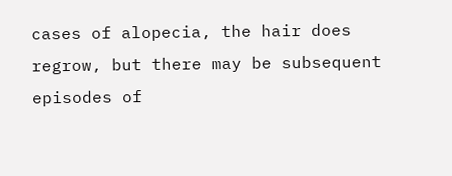cases of alopecia, the hair does regrow, but there may be subsequent episodes of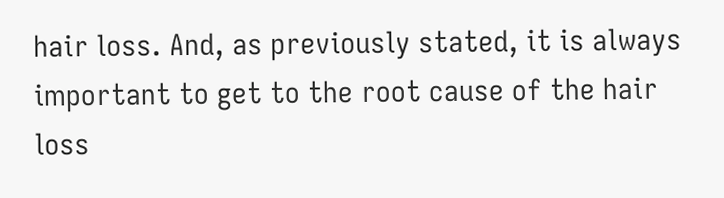hair loss. And, as previously stated, it is always important to get to the root cause of the hair loss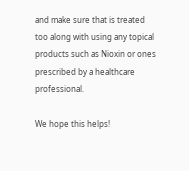and make sure that is treated too along with using any topical products such as Nioxin or ones prescribed by a healthcare professional.

We hope this helps!